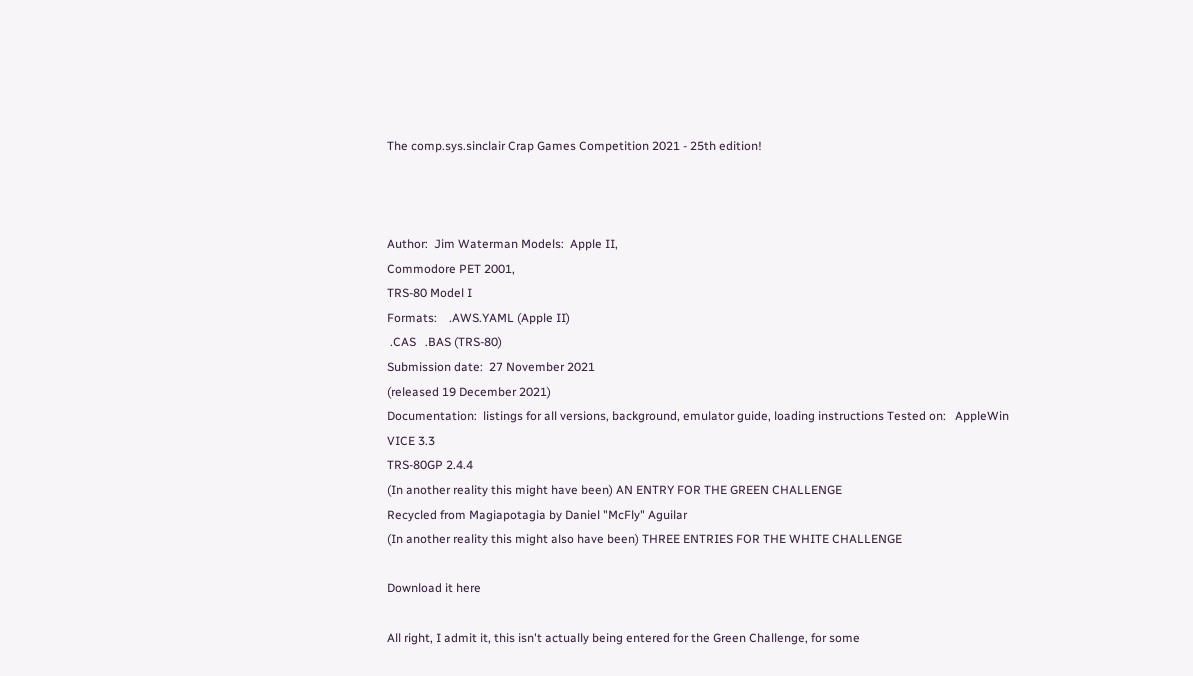The comp.sys.sinclair Crap Games Competition 2021 - 25th edition!



Author:  Jim Waterman Models:  Apple II,
Commodore PET 2001,
TRS-80 Model I
Formats:    .AWS.YAML (Apple II)
 .CAS   .BAS (TRS-80)
Submission date:  27 November 2021
(released 19 December 2021)
Documentation:  listings for all versions, background, emulator guide, loading instructions Tested on:   AppleWin
VICE 3.3
TRS-80GP 2.4.4
(In another reality this might have been) AN ENTRY FOR THE GREEN CHALLENGE
Recycled from Magiapotagia by Daniel "McFly" Aguilar
(In another reality this might also have been) THREE ENTRIES FOR THE WHITE CHALLENGE

Download it here

All right, I admit it, this isn't actually being entered for the Green Challenge, for some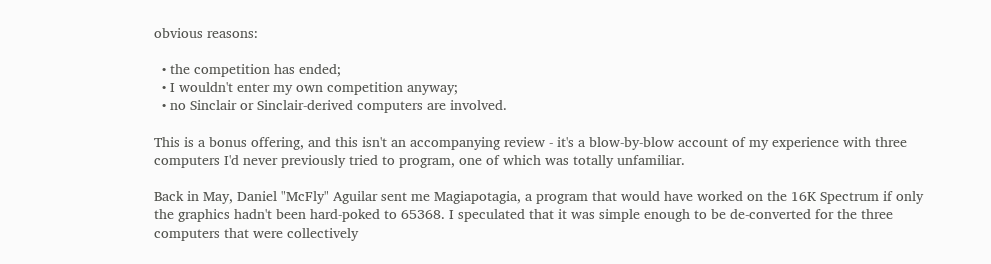obvious reasons:

  • the competition has ended;
  • I wouldn't enter my own competition anyway;
  • no Sinclair or Sinclair-derived computers are involved.

This is a bonus offering, and this isn't an accompanying review - it's a blow-by-blow account of my experience with three computers I'd never previously tried to program, one of which was totally unfamiliar.

Back in May, Daniel "McFly" Aguilar sent me Magiapotagia, a program that would have worked on the 16K Spectrum if only the graphics hadn't been hard-poked to 65368. I speculated that it was simple enough to be de-converted for the three computers that were collectively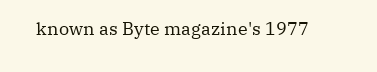known as Byte magazine's 1977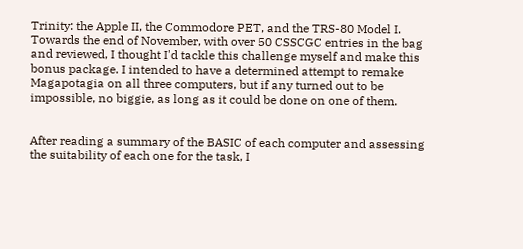Trinity: the Apple II, the Commodore PET, and the TRS-80 Model I. Towards the end of November, with over 50 CSSCGC entries in the bag and reviewed, I thought I'd tackle this challenge myself and make this bonus package. I intended to have a determined attempt to remake Magapotagia on all three computers, but if any turned out to be impossible, no biggie, as long as it could be done on one of them.


After reading a summary of the BASIC of each computer and assessing the suitability of each one for the task, I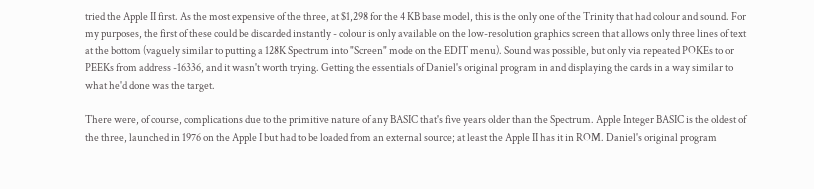tried the Apple II first. As the most expensive of the three, at $1,298 for the 4 KB base model, this is the only one of the Trinity that had colour and sound. For my purposes, the first of these could be discarded instantly - colour is only available on the low-resolution graphics screen that allows only three lines of text at the bottom (vaguely similar to putting a 128K Spectrum into "Screen" mode on the EDIT menu). Sound was possible, but only via repeated POKEs to or PEEKs from address -16336, and it wasn't worth trying. Getting the essentials of Daniel's original program in and displaying the cards in a way similar to what he'd done was the target.

There were, of course, complications due to the primitive nature of any BASIC that's five years older than the Spectrum. Apple Integer BASIC is the oldest of the three, launched in 1976 on the Apple I but had to be loaded from an external source; at least the Apple II has it in ROM. Daniel's original program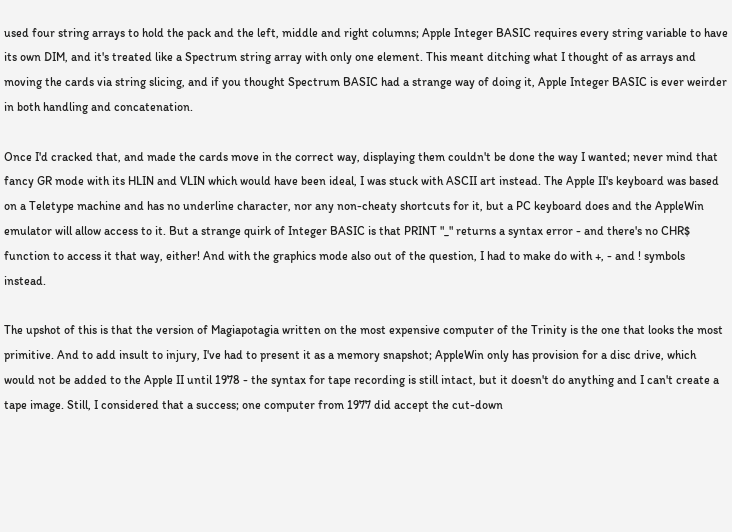used four string arrays to hold the pack and the left, middle and right columns; Apple Integer BASIC requires every string variable to have its own DIM, and it's treated like a Spectrum string array with only one element. This meant ditching what I thought of as arrays and moving the cards via string slicing, and if you thought Spectrum BASIC had a strange way of doing it, Apple Integer BASIC is ever weirder in both handling and concatenation.

Once I'd cracked that, and made the cards move in the correct way, displaying them couldn't be done the way I wanted; never mind that fancy GR mode with its HLIN and VLIN which would have been ideal, I was stuck with ASCII art instead. The Apple II's keyboard was based on a Teletype machine and has no underline character, nor any non-cheaty shortcuts for it, but a PC keyboard does and the AppleWin emulator will allow access to it. But a strange quirk of Integer BASIC is that PRINT "_" returns a syntax error - and there's no CHR$ function to access it that way, either! And with the graphics mode also out of the question, I had to make do with +, - and ! symbols instead.

The upshot of this is that the version of Magiapotagia written on the most expensive computer of the Trinity is the one that looks the most primitive. And to add insult to injury, I've had to present it as a memory snapshot; AppleWin only has provision for a disc drive, which would not be added to the Apple II until 1978 - the syntax for tape recording is still intact, but it doesn't do anything and I can't create a tape image. Still, I considered that a success; one computer from 1977 did accept the cut-down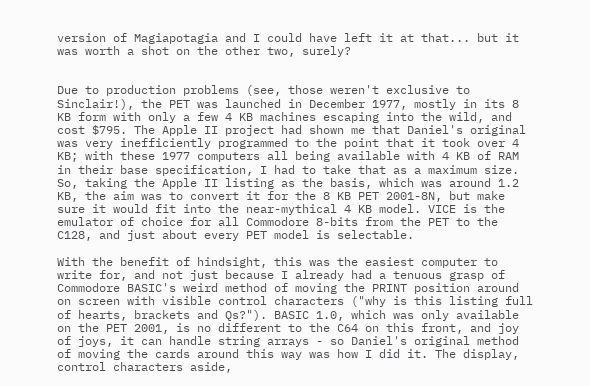version of Magiapotagia and I could have left it at that... but it was worth a shot on the other two, surely?


Due to production problems (see, those weren't exclusive to Sinclair!), the PET was launched in December 1977, mostly in its 8 KB form with only a few 4 KB machines escaping into the wild, and cost $795. The Apple II project had shown me that Daniel's original was very inefficiently programmed to the point that it took over 4 KB; with these 1977 computers all being available with 4 KB of RAM in their base specification, I had to take that as a maximum size. So, taking the Apple II listing as the basis, which was around 1.2 KB, the aim was to convert it for the 8 KB PET 2001-8N, but make sure it would fit into the near-mythical 4 KB model. VICE is the emulator of choice for all Commodore 8-bits from the PET to the C128, and just about every PET model is selectable.

With the benefit of hindsight, this was the easiest computer to write for, and not just because I already had a tenuous grasp of Commodore BASIC's weird method of moving the PRINT position around on screen with visible control characters ("why is this listing full of hearts, brackets and Qs?"). BASIC 1.0, which was only available on the PET 2001, is no different to the C64 on this front, and joy of joys, it can handle string arrays - so Daniel's original method of moving the cards around this way was how I did it. The display, control characters aside,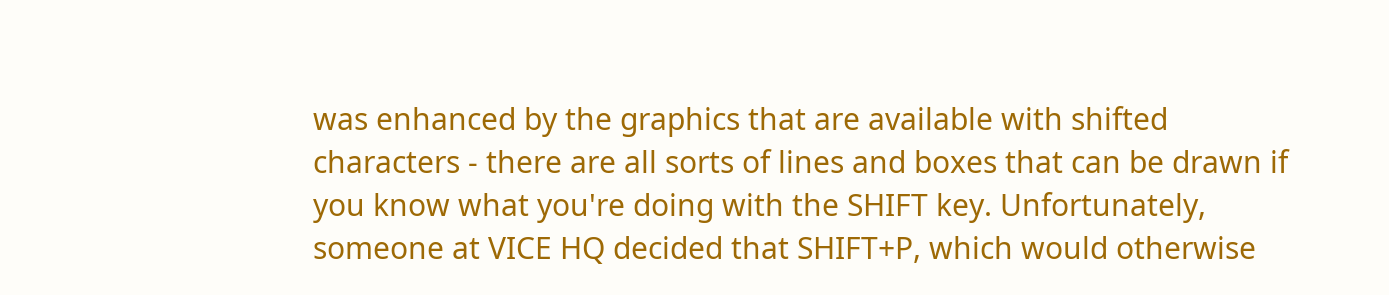was enhanced by the graphics that are available with shifted characters - there are all sorts of lines and boxes that can be drawn if you know what you're doing with the SHIFT key. Unfortunately, someone at VICE HQ decided that SHIFT+P, which would otherwise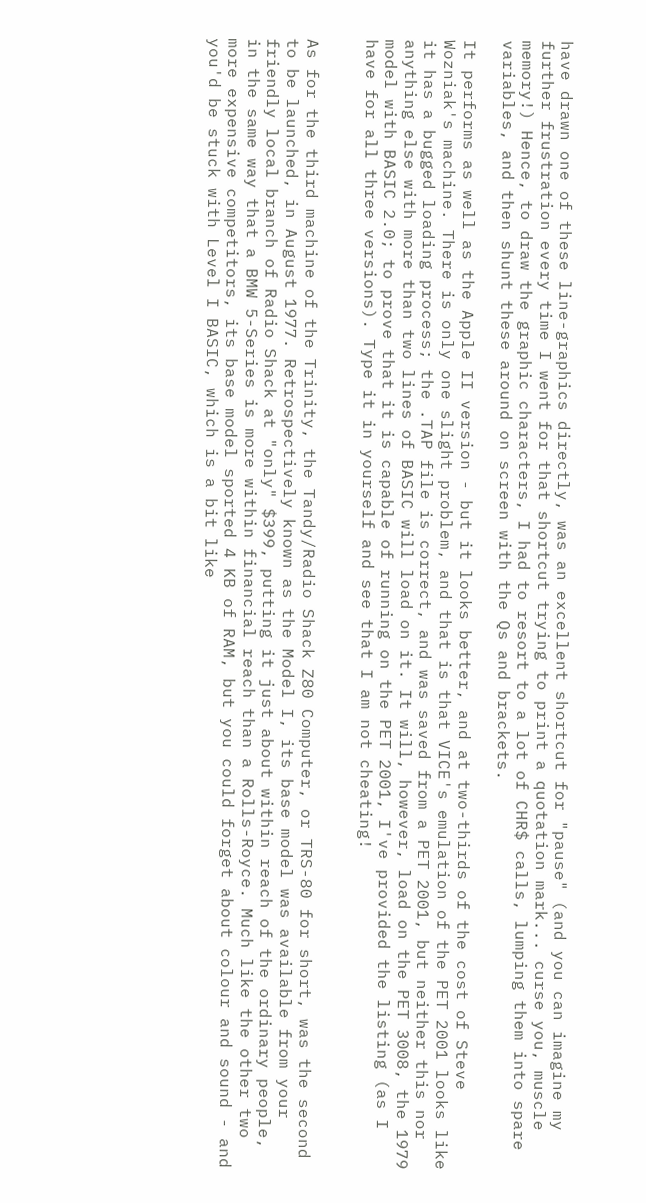have drawn one of these line-graphics directly, was an excellent shortcut for "pause" (and you can imagine my further frustration every time I went for that shortcut trying to print a quotation mark... curse you, muscle memory!) Hence, to draw the graphic characters, I had to resort to a lot of CHR$ calls, lumping them into spare variables, and then shunt these around on screen with the Qs and brackets.

It performs as well as the Apple II version - but it looks better, and at two-thirds of the cost of Steve Wozniak's machine. There is only one slight problem, and that is that VICE's emulation of the PET 2001 looks like it has a bugged loading process; the .TAP file is correct, and was saved from a PET 2001, but neither this nor anything else with more than two lines of BASIC will load on it. It will, however, load on the PET 3008, the 1979 model with BASIC 2.0; to prove that it is capable of running on the PET 2001, I've provided the listing (as I have for all three versions). Type it in yourself and see that I am not cheating!


As for the third machine of the Trinity, the Tandy/Radio Shack Z80 Computer, or TRS-80 for short, was the second to be launched, in August 1977. Retrospectively known as the Model I, its base model was available from your friendly local branch of Radio Shack at "only" $399, putting it just about within reach of the ordinary people, in the same way that a BMW 5-Series is more within financial reach than a Rolls-Royce. Much like the other two more expensive competitors, its base model sported 4 KB of RAM, but you could forget about colour and sound - and you'd be stuck with Level I BASIC, which is a bit like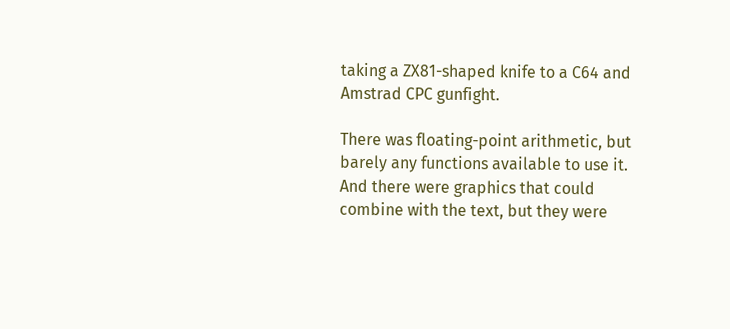taking a ZX81-shaped knife to a C64 and Amstrad CPC gunfight.

There was floating-point arithmetic, but barely any functions available to use it. And there were graphics that could combine with the text, but they were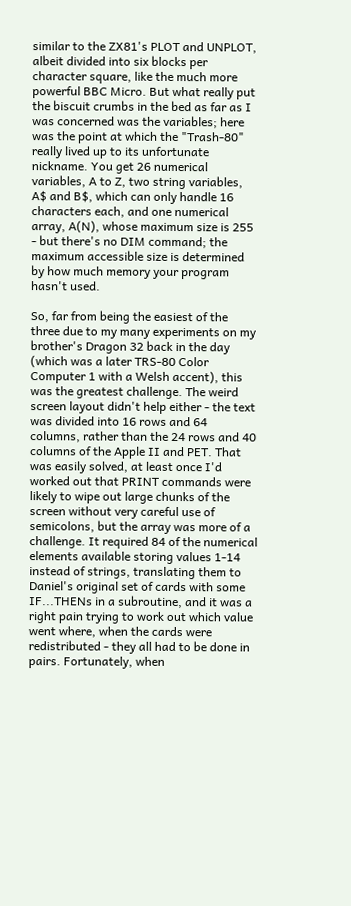similar to the ZX81's PLOT and UNPLOT, albeit divided into six blocks per character square, like the much more powerful BBC Micro. But what really put the biscuit crumbs in the bed as far as I was concerned was the variables; here was the point at which the "Trash-80" really lived up to its unfortunate nickname. You get 26 numerical variables, A to Z, two string variables, A$ and B$, which can only handle 16 characters each, and one numerical array, A(N), whose maximum size is 255 - but there's no DIM command; the maximum accessible size is determined by how much memory your program hasn't used.

So, far from being the easiest of the three due to my many experiments on my brother's Dragon 32 back in the day (which was a later TRS-80 Color Computer 1 with a Welsh accent), this was the greatest challenge. The weird screen layout didn't help either - the text was divided into 16 rows and 64 columns, rather than the 24 rows and 40 columns of the Apple II and PET. That was easily solved, at least once I'd worked out that PRINT commands were likely to wipe out large chunks of the screen without very careful use of semicolons, but the array was more of a challenge. It required 84 of the numerical elements available storing values 1-14 instead of strings, translating them to Daniel's original set of cards with some IF...THENs in a subroutine, and it was a right pain trying to work out which value went where, when the cards were redistributed - they all had to be done in pairs. Fortunately, when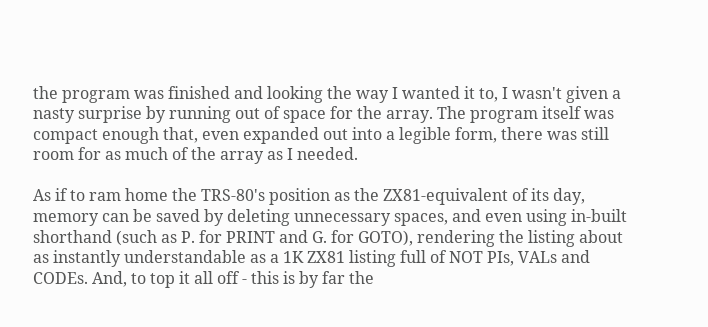the program was finished and looking the way I wanted it to, I wasn't given a nasty surprise by running out of space for the array. The program itself was compact enough that, even expanded out into a legible form, there was still room for as much of the array as I needed.

As if to ram home the TRS-80's position as the ZX81-equivalent of its day, memory can be saved by deleting unnecessary spaces, and even using in-built shorthand (such as P. for PRINT and G. for GOTO), rendering the listing about as instantly understandable as a 1K ZX81 listing full of NOT PIs, VALs and CODEs. And, to top it all off - this is by far the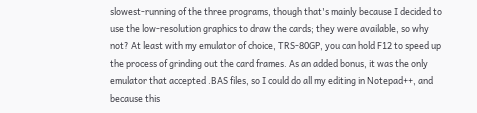slowest-running of the three programs, though that's mainly because I decided to use the low-resolution graphics to draw the cards; they were available, so why not? At least with my emulator of choice, TRS-80GP, you can hold F12 to speed up the process of grinding out the card frames. As an added bonus, it was the only emulator that accepted .BAS files, so I could do all my editing in Notepad++, and because this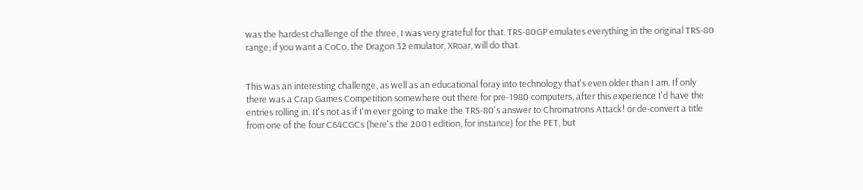was the hardest challenge of the three, I was very grateful for that. TRS-80GP emulates everything in the original TRS-80 range; if you want a CoCo, the Dragon 32 emulator, XRoar, will do that.


This was an interesting challenge, as well as an educational foray into technology that's even older than I am. If only there was a Crap Games Competition somewhere out there for pre-1980 computers, after this experience I'd have the entries rolling in. It's not as if I'm ever going to make the TRS-80's answer to Chromatrons Attack! or de-convert a title from one of the four C64CGCs (here's the 2001 edition, for instance) for the PET, but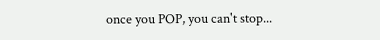once you POP, you can't stop...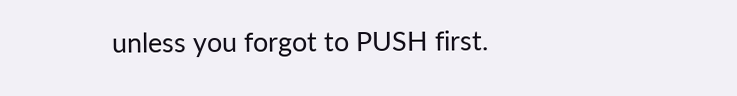unless you forgot to PUSH first.